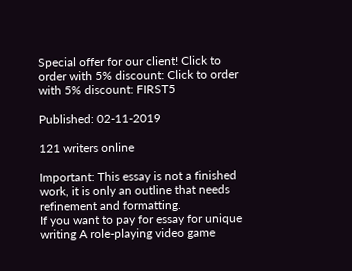Special offer for our client! Click to order with 5% discount: Click to order with 5% discount: FIRST5

Published: 02-11-2019

121 writers online

Important: This essay is not a finished work, it is only an outline that needs refinement and formatting.
If you want to pay for essay for unique writing A role-playing video game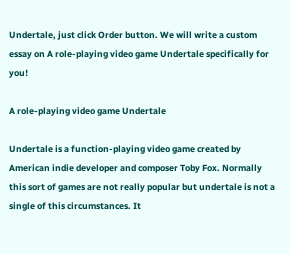Undertale, just click Order button. We will write a custom essay on A role-playing video game Undertale specifically for you!

A role-playing video game Undertale

Undertale is a function-playing video game created by American indie developer and composer Toby Fox. Normally this sort of games are not really popular but undertale is not a single of this circumstances. It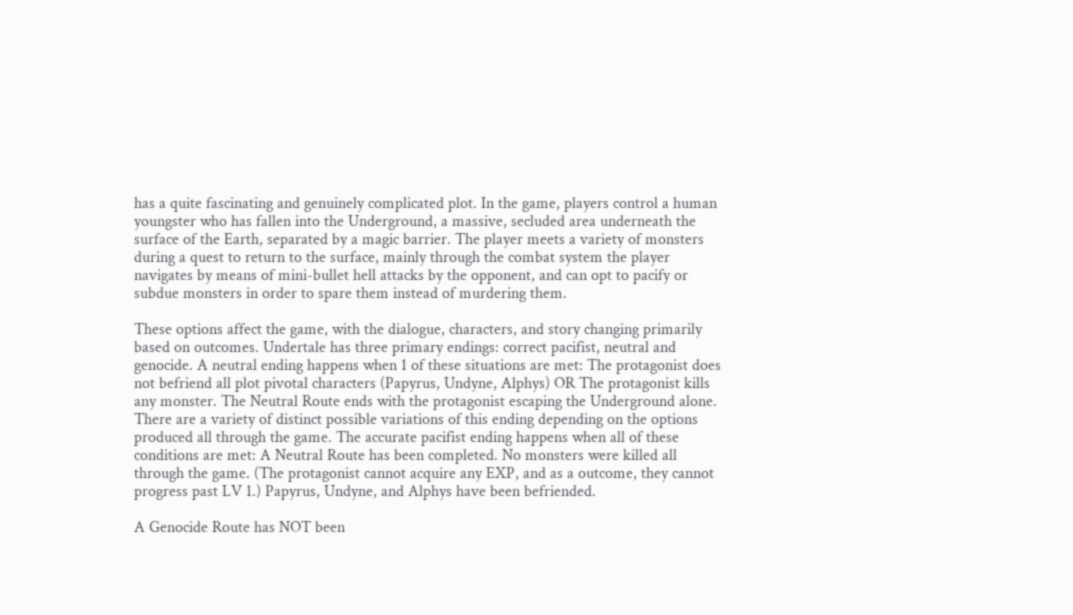has a quite fascinating and genuinely complicated plot. In the game, players control a human youngster who has fallen into the Underground, a massive, secluded area underneath the surface of the Earth, separated by a magic barrier. The player meets a variety of monsters during a quest to return to the surface, mainly through the combat system the player navigates by means of mini-bullet hell attacks by the opponent, and can opt to pacify or subdue monsters in order to spare them instead of murdering them.

These options affect the game, with the dialogue, characters, and story changing primarily based on outcomes. Undertale has three primary endings: correct pacifist, neutral and genocide. A neutral ending happens when 1 of these situations are met: The protagonist does not befriend all plot pivotal characters (Papyrus, Undyne, Alphys) OR The protagonist kills any monster. The Neutral Route ends with the protagonist escaping the Underground alone. There are a variety of distinct possible variations of this ending depending on the options produced all through the game. The accurate pacifist ending happens when all of these conditions are met: A Neutral Route has been completed. No monsters were killed all through the game. (The protagonist cannot acquire any EXP, and as a outcome, they cannot progress past LV 1.) Papyrus, Undyne, and Alphys have been befriended.

A Genocide Route has NOT been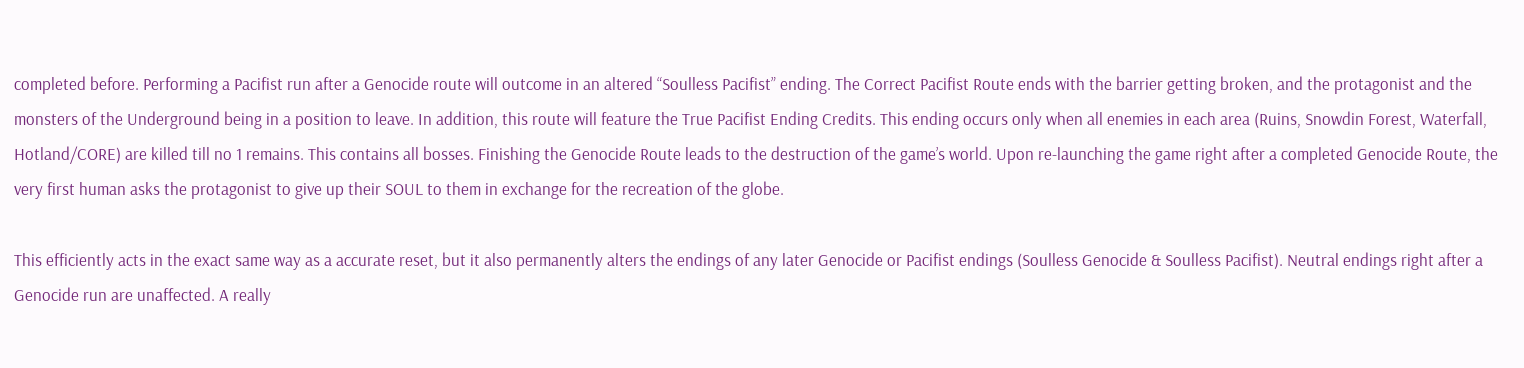completed before. Performing a Pacifist run after a Genocide route will outcome in an altered “Soulless Pacifist” ending. The Correct Pacifist Route ends with the barrier getting broken, and the protagonist and the monsters of the Underground being in a position to leave. In addition, this route will feature the True Pacifist Ending Credits. This ending occurs only when all enemies in each area (Ruins, Snowdin Forest, Waterfall, Hotland/CORE) are killed till no 1 remains. This contains all bosses. Finishing the Genocide Route leads to the destruction of the game’s world. Upon re-launching the game right after a completed Genocide Route, the very first human asks the protagonist to give up their SOUL to them in exchange for the recreation of the globe.

This efficiently acts in the exact same way as a accurate reset, but it also permanently alters the endings of any later Genocide or Pacifist endings (Soulless Genocide & Soulless Pacifist). Neutral endings right after a Genocide run are unaffected. A really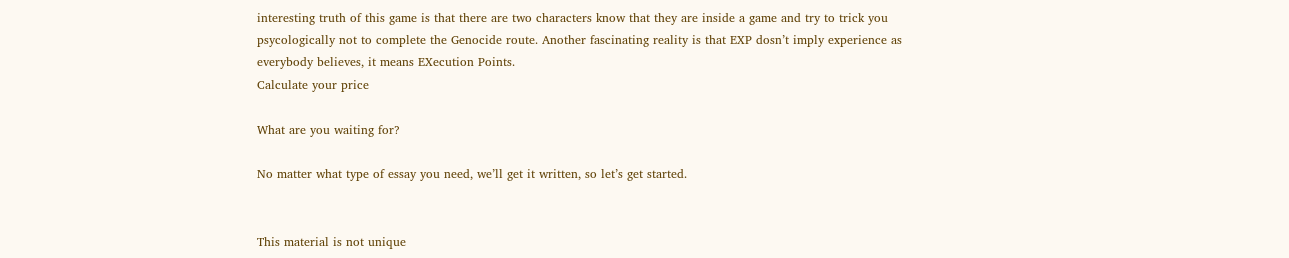interesting truth of this game is that there are two characters know that they are inside a game and try to trick you psycologically not to complete the Genocide route. Another fascinating reality is that EXP dosn’t imply experience as everybody believes, it means EXecution Points.
Calculate your price

What are you waiting for?

No matter what type of essay you need, we’ll get it written, so let’s get started.


This material is not unique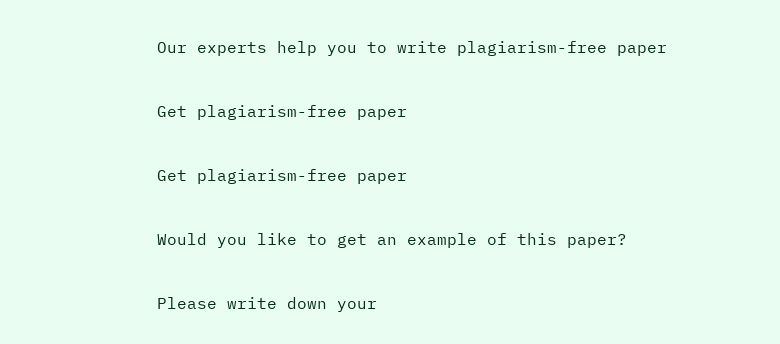Our experts help you to write plagiarism-free paper

Get plagiarism-free paper

Get plagiarism-free paper

Would you like to get an example of this paper?

Please write down your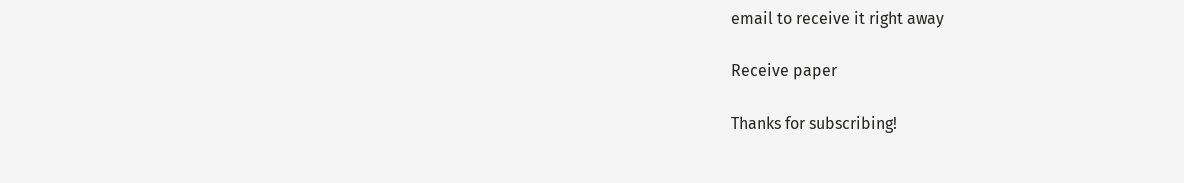email to receive it right away

Receive paper

Thanks for subscribing!